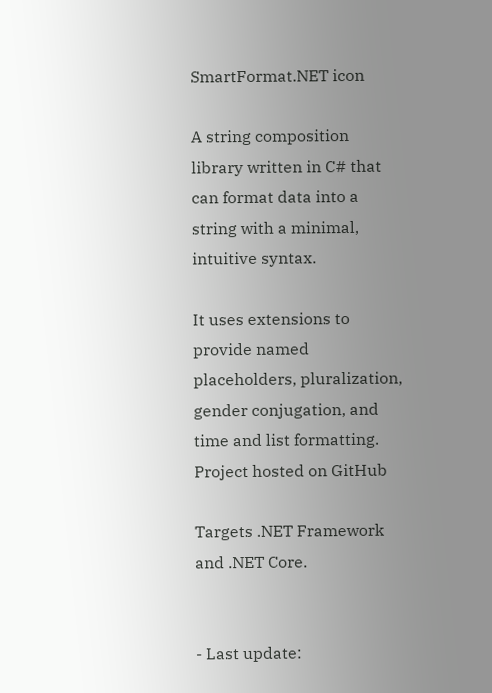SmartFormat.NET icon

A string composition library written in C# that can format data into a string with a minimal, intuitive syntax.

It uses extensions to provide named placeholders, pluralization, gender conjugation, and time and list formatting. Project hosted on GitHub

Targets .NET Framework and .NET Core.


- Last update: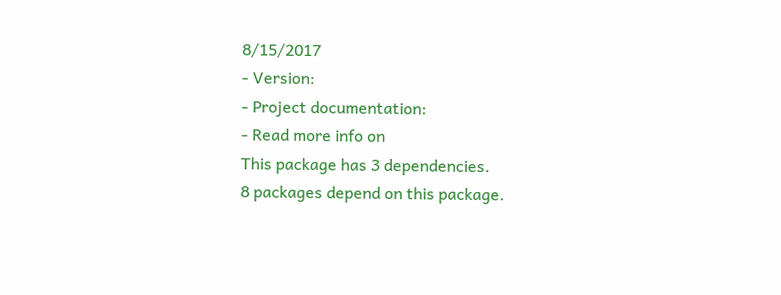8/15/2017
- Version:
- Project documentation:
- Read more info on
This package has 3 dependencies.
8 packages depend on this package.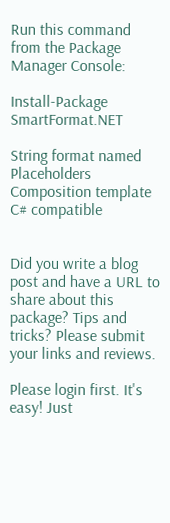Run this command from the Package Manager Console:

Install-Package SmartFormat.NET

String format named Placeholders Composition template C# compatible


Did you write a blog post and have a URL to share about this package? Tips and tricks? Please submit your links and reviews.

Please login first. It's easy! Just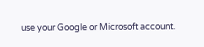use your Google or Microsoft account.